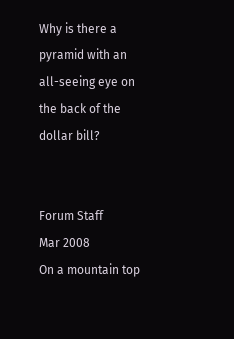Why is there a pyramid with an all-seeing eye on the back of the dollar bill?


Forum Staff
Mar 2008
On a mountain top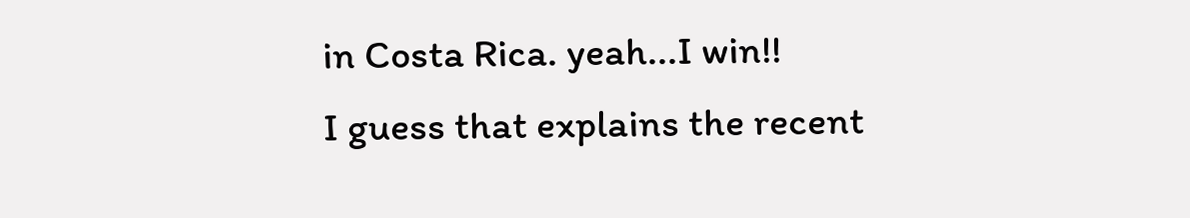in Costa Rica. yeah...I win!!
I guess that explains the recent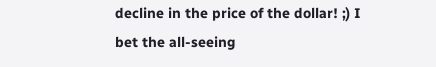decline in the price of the dollar! ;) I bet the all-seeing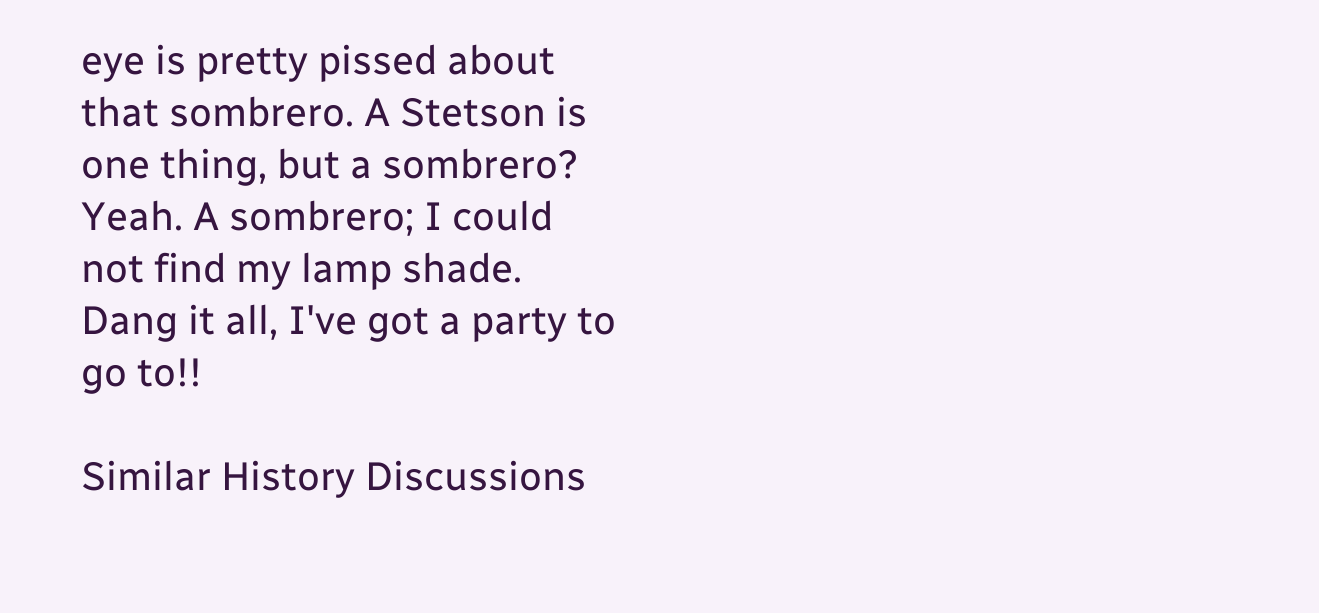eye is pretty pissed about that sombrero. A Stetson is one thing, but a sombrero?
Yeah. A sombrero; I could not find my lamp shade. Dang it all, I've got a party to go to!!

Similar History Discussions